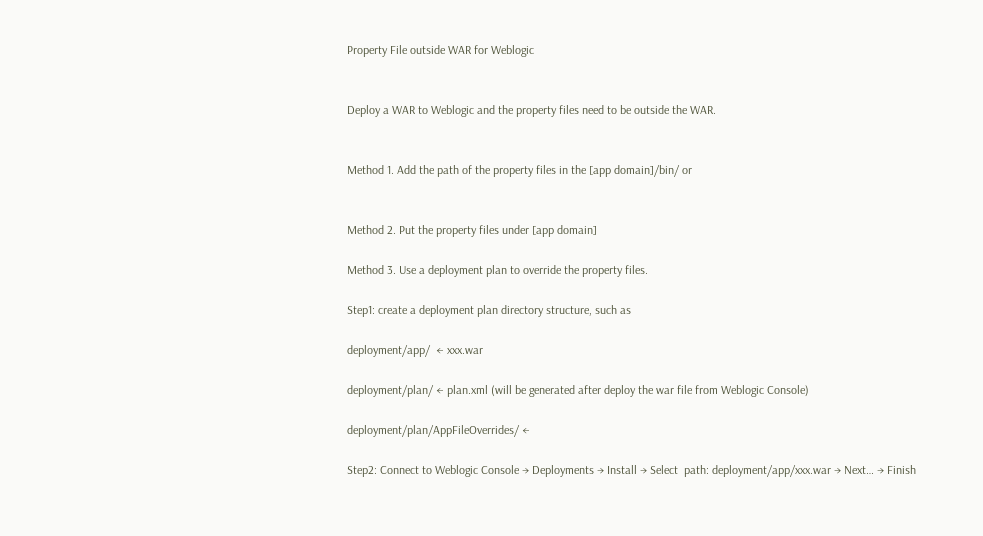Property File outside WAR for Weblogic


Deploy a WAR to Weblogic and the property files need to be outside the WAR.


Method 1. Add the path of the property files in the [app domain]/bin/ or


Method 2. Put the property files under [app domain]

Method 3. Use a deployment plan to override the property files.

Step1: create a deployment plan directory structure, such as

deployment/app/  ← xxx.war

deployment/plan/ ← plan.xml (will be generated after deploy the war file from Weblogic Console)

deployment/plan/AppFileOverrides/ ←

Step2: Connect to Weblogic Console → Deployments → Install → Select  path: deployment/app/xxx.war → Next… → Finish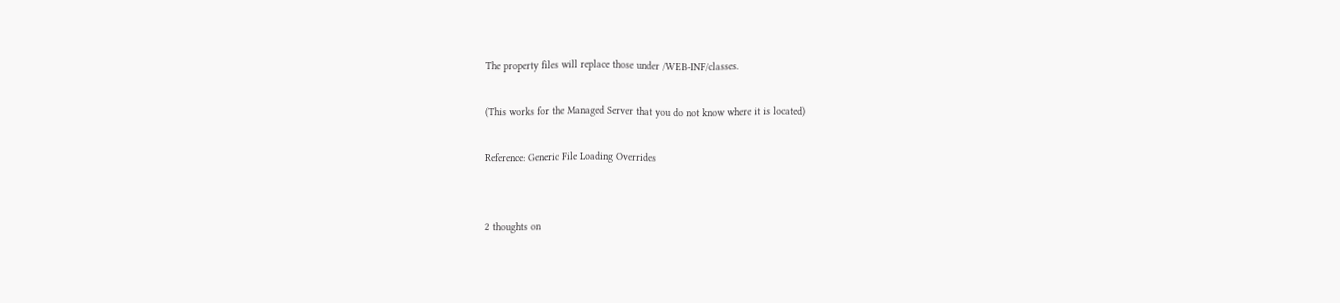The property files will replace those under /WEB-INF/classes.

(This works for the Managed Server that you do not know where it is located)

Reference: Generic File Loading Overrides


2 thoughts on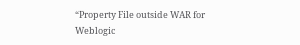“Property File outside WAR for Weblogic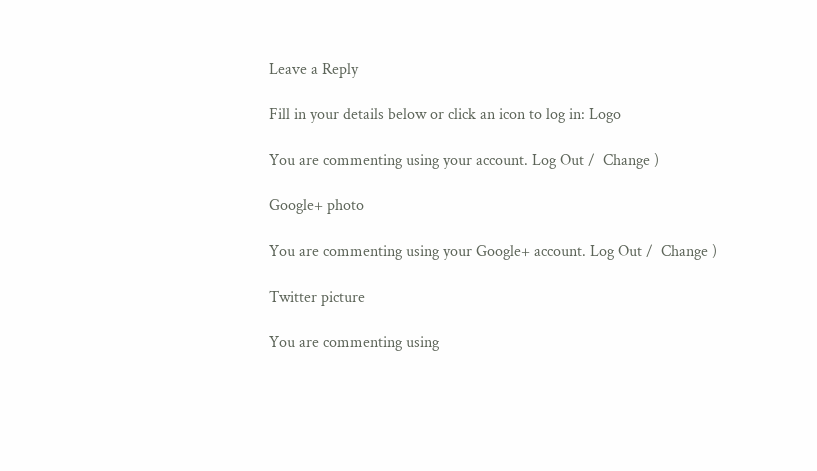Leave a Reply

Fill in your details below or click an icon to log in: Logo

You are commenting using your account. Log Out /  Change )

Google+ photo

You are commenting using your Google+ account. Log Out /  Change )

Twitter picture

You are commenting using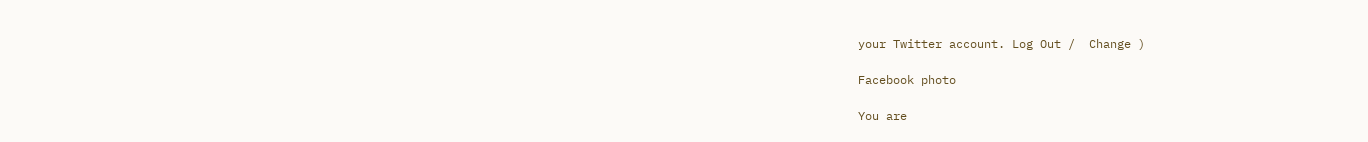your Twitter account. Log Out /  Change )

Facebook photo

You are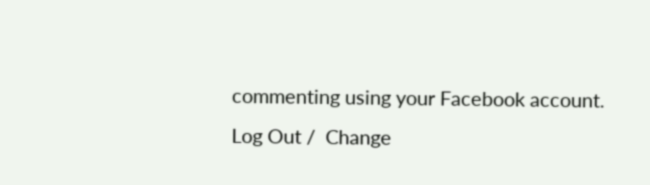commenting using your Facebook account. Log Out /  Change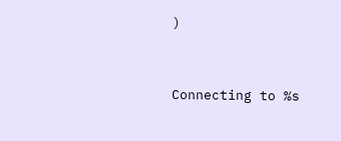)


Connecting to %s